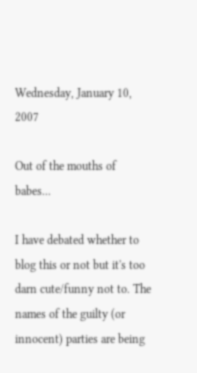Wednesday, January 10, 2007

Out of the mouths of babes...

I have debated whether to blog this or not but it's too darn cute/funny not to. The names of the guilty (or innocent) parties are being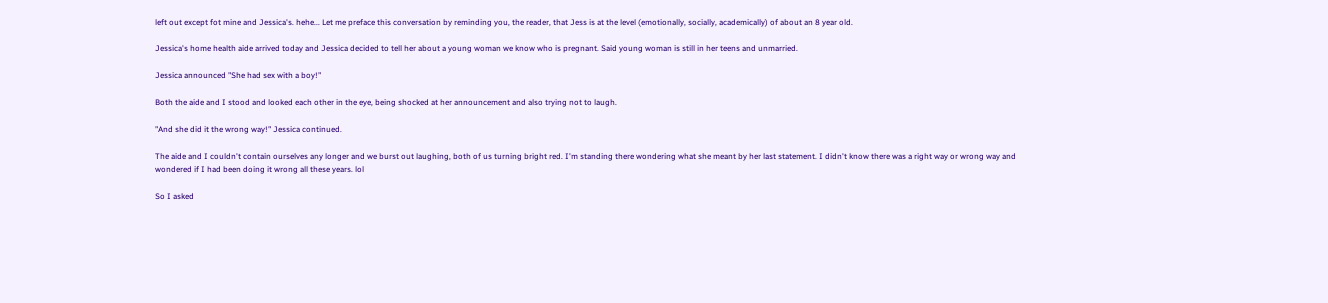left out except fot mine and Jessica's. hehe... Let me preface this conversation by reminding you, the reader, that Jess is at the level (emotionally, socially, academically) of about an 8 year old.

Jessica's home health aide arrived today and Jessica decided to tell her about a young woman we know who is pregnant. Said young woman is still in her teens and unmarried.

Jessica announced "She had sex with a boy!"

Both the aide and I stood and looked each other in the eye, being shocked at her announcement and also trying not to laugh.

"And she did it the wrong way!" Jessica continued.

The aide and I couldn't contain ourselves any longer and we burst out laughing, both of us turning bright red. I'm standing there wondering what she meant by her last statement. I didn't know there was a right way or wrong way and wondered if I had been doing it wrong all these years. lol

So I asked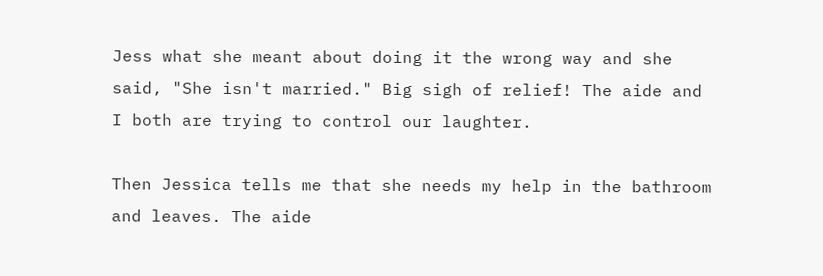Jess what she meant about doing it the wrong way and she said, "She isn't married." Big sigh of relief! The aide and I both are trying to control our laughter.

Then Jessica tells me that she needs my help in the bathroom and leaves. The aide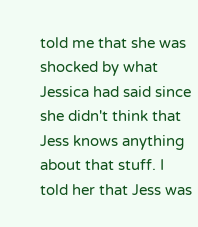told me that she was shocked by what Jessica had said since she didn't think that Jess knows anything about that stuff. I told her that Jess was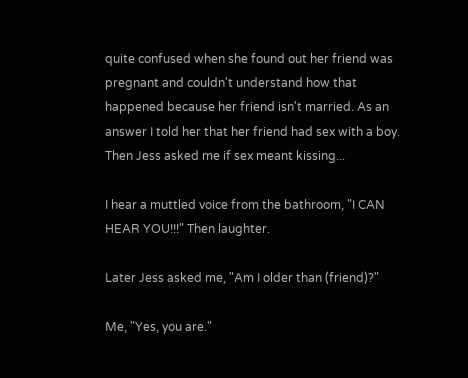quite confused when she found out her friend was pregnant and couldn't understand how that happened because her friend isn't married. As an answer I told her that her friend had sex with a boy. Then Jess asked me if sex meant kissing...

I hear a muttled voice from the bathroom, "I CAN HEAR YOU!!!" Then laughter.

Later Jess asked me, "Am I older than (friend)?"

Me, "Yes, you are."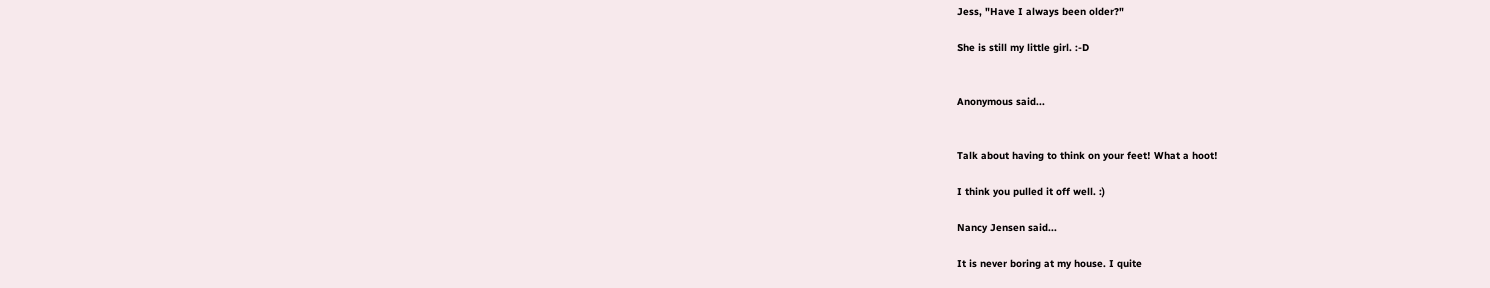Jess, "Have I always been older?"

She is still my little girl. :-D


Anonymous said...


Talk about having to think on your feet! What a hoot!

I think you pulled it off well. :)

Nancy Jensen said...

It is never boring at my house. I quite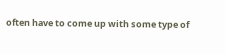often have to come up with some type of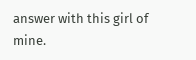answer with this girl of mine.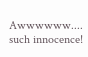Awwwwww.... such innocence!